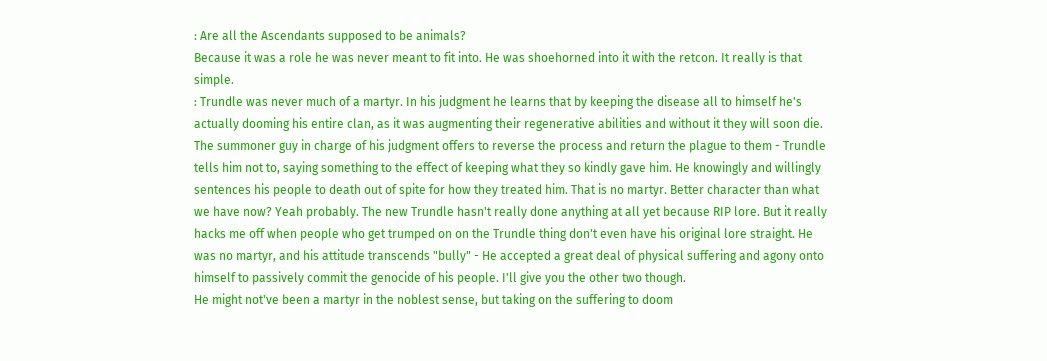: Are all the Ascendants supposed to be animals?
Because it was a role he was never meant to fit into. He was shoehorned into it with the retcon. It really is that simple.
: Trundle was never much of a martyr. In his judgment he learns that by keeping the disease all to himself he's actually dooming his entire clan, as it was augmenting their regenerative abilities and without it they will soon die. The summoner guy in charge of his judgment offers to reverse the process and return the plague to them - Trundle tells him not to, saying something to the effect of keeping what they so kindly gave him. He knowingly and willingly sentences his people to death out of spite for how they treated him. That is no martyr. Better character than what we have now? Yeah probably. The new Trundle hasn't really done anything at all yet because RIP lore. But it really hacks me off when people who get trumped on on the Trundle thing don't even have his original lore straight. He was no martyr, and his attitude transcends "bully" - He accepted a great deal of physical suffering and agony onto himself to passively commit the genocide of his people. I'll give you the other two though.
He might not've been a martyr in the noblest sense, but taking on the suffering to doom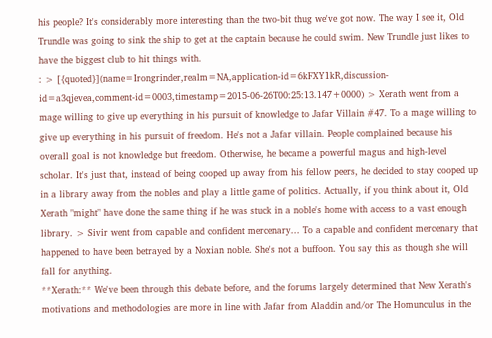his people? It's considerably more interesting than the two-bit thug we've got now. The way I see it, Old Trundle was going to sink the ship to get at the captain because he could swim. New Trundle just likes to have the biggest club to hit things with.
: > [{quoted}](name=Irongrinder,realm=NA,application-id=6kFXY1kR,discussion-id=a3qjevea,comment-id=0003,timestamp=2015-06-26T00:25:13.147+0000) > Xerath went from a mage willing to give up everything in his pursuit of knowledge to Jafar Villain #47. To a mage willing to give up everything in his pursuit of freedom. He's not a Jafar villain. People complained because his overall goal is not knowledge but freedom. Otherwise, he became a powerful magus and high-level scholar. It's just that, instead of being cooped up away from his fellow peers, he decided to stay cooped up in a library away from the nobles and play a little game of politics. Actually, if you think about it, Old Xerath "might" have done the same thing if he was stuck in a noble's home with access to a vast enough library. > Sivir went from capable and confident mercenary... To a capable and confident mercenary that happened to have been betrayed by a Noxian noble. She's not a buffoon. You say this as though she will fall for anything.
**Xerath:** We've been through this debate before, and the forums largely determined that New Xerath's motivations and methodologies are more in line with Jafar from Aladdin and/or The Homunculus in the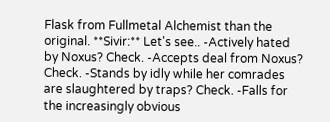Flask from Fullmetal Alchemist than the original. **Sivir:** Let's see.. -Actively hated by Noxus? Check. -Accepts deal from Noxus? Check. -Stands by idly while her comrades are slaughtered by traps? Check. -Falls for the increasingly obvious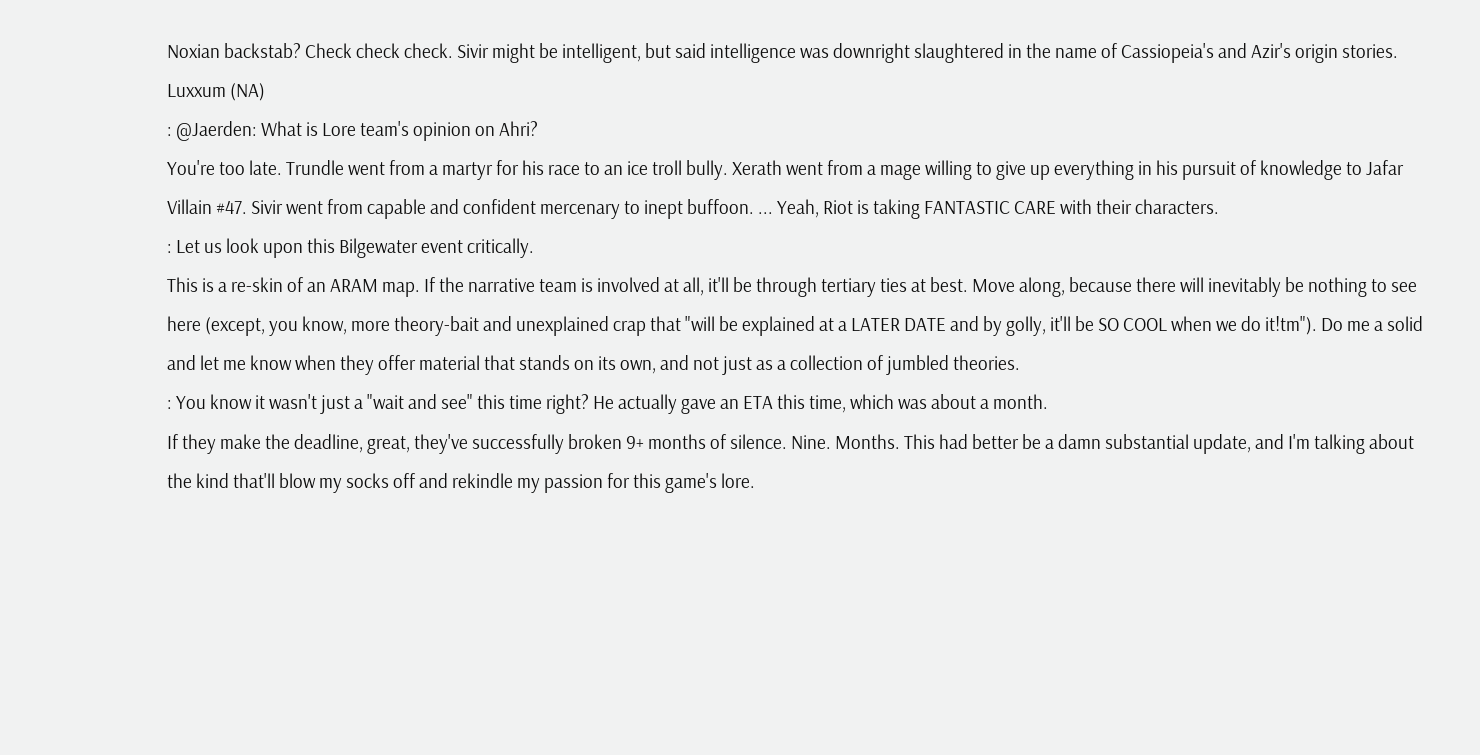Noxian backstab? Check check check. Sivir might be intelligent, but said intelligence was downright slaughtered in the name of Cassiopeia's and Azir's origin stories.
Luxxum (NA)
: @Jaerden: What is Lore team's opinion on Ahri?
You're too late. Trundle went from a martyr for his race to an ice troll bully. Xerath went from a mage willing to give up everything in his pursuit of knowledge to Jafar Villain #47. Sivir went from capable and confident mercenary to inept buffoon. ... Yeah, Riot is taking FANTASTIC CARE with their characters.
: Let us look upon this Bilgewater event critically.
This is a re-skin of an ARAM map. If the narrative team is involved at all, it'll be through tertiary ties at best. Move along, because there will inevitably be nothing to see here (except, you know, more theory-bait and unexplained crap that "will be explained at a LATER DATE and by golly, it'll be SO COOL when we do it!tm"). Do me a solid and let me know when they offer material that stands on its own, and not just as a collection of jumbled theories.
: You know it wasn't just a "wait and see" this time right? He actually gave an ETA this time, which was about a month.
If they make the deadline, great, they've successfully broken 9+ months of silence. Nine. Months. This had better be a damn substantial update, and I'm talking about the kind that'll blow my socks off and rekindle my passion for this game's lore.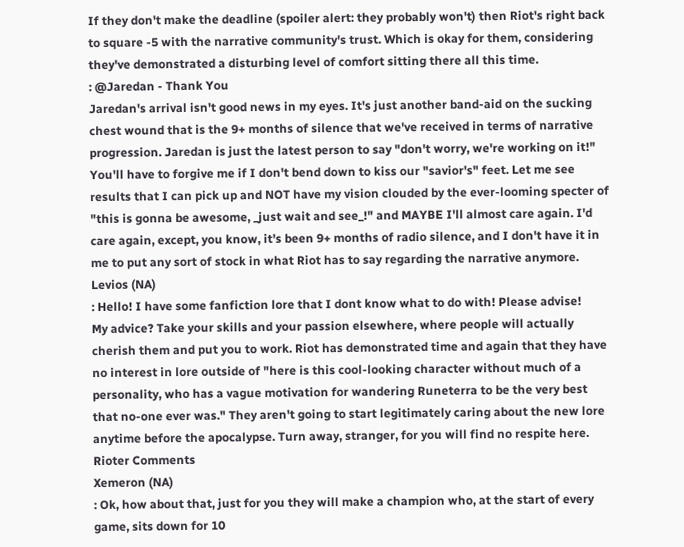If they don't make the deadline (spoiler alert: they probably won't) then Riot's right back to square -5 with the narrative community's trust. Which is okay for them, considering they've demonstrated a disturbing level of comfort sitting there all this time.
: @Jaredan - Thank You
Jaredan's arrival isn't good news in my eyes. It's just another band-aid on the sucking chest wound that is the 9+ months of silence that we've received in terms of narrative progression. Jaredan is just the latest person to say "don't worry, we're working on it!" You'll have to forgive me if I don't bend down to kiss our "savior's" feet. Let me see results that I can pick up and NOT have my vision clouded by the ever-looming specter of "this is gonna be awesome, _just wait and see_!" and MAYBE I'll almost care again. I'd care again, except, you know, it's been 9+ months of radio silence, and I don't have it in me to put any sort of stock in what Riot has to say regarding the narrative anymore.
Levios (NA)
: Hello! I have some fanfiction lore that I dont know what to do with! Please advise!
My advice? Take your skills and your passion elsewhere, where people will actually cherish them and put you to work. Riot has demonstrated time and again that they have no interest in lore outside of "here is this cool-looking character without much of a personality, who has a vague motivation for wandering Runeterra to be the very best that no-one ever was." They aren't going to start legitimately caring about the new lore anytime before the apocalypse. Turn away, stranger, for you will find no respite here.
Rioter Comments
Xemeron (NA)
: Ok, how about that, just for you they will make a champion who, at the start of every game, sits down for 10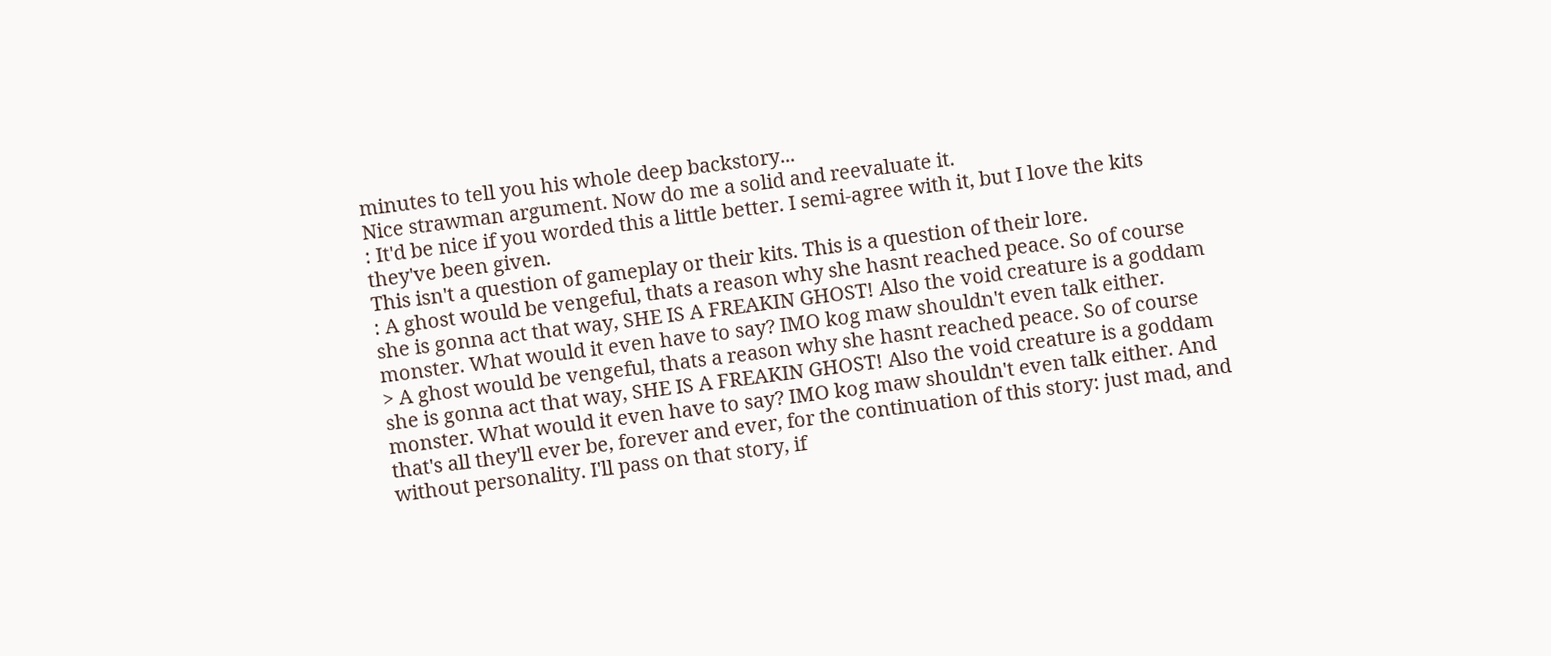minutes to tell you his whole deep backstory...
Nice strawman argument. Now do me a solid and reevaluate it.
: It'd be nice if you worded this a little better. I semi-agree with it, but I love the kits they've been given.
This isn't a question of gameplay or their kits. This is a question of their lore.
: A ghost would be vengeful, thats a reason why she hasnt reached peace. So of course she is gonna act that way, SHE IS A FREAKIN GHOST! Also the void creature is a goddam monster. What would it even have to say? IMO kog maw shouldn't even talk either.
> A ghost would be vengeful, thats a reason why she hasnt reached peace. So of course she is gonna act that way, SHE IS A FREAKIN GHOST! Also the void creature is a goddam monster. What would it even have to say? IMO kog maw shouldn't even talk either. And that's all they'll ever be, forever and ever, for the continuation of this story: just mad, and without personality. I'll pass on that story, if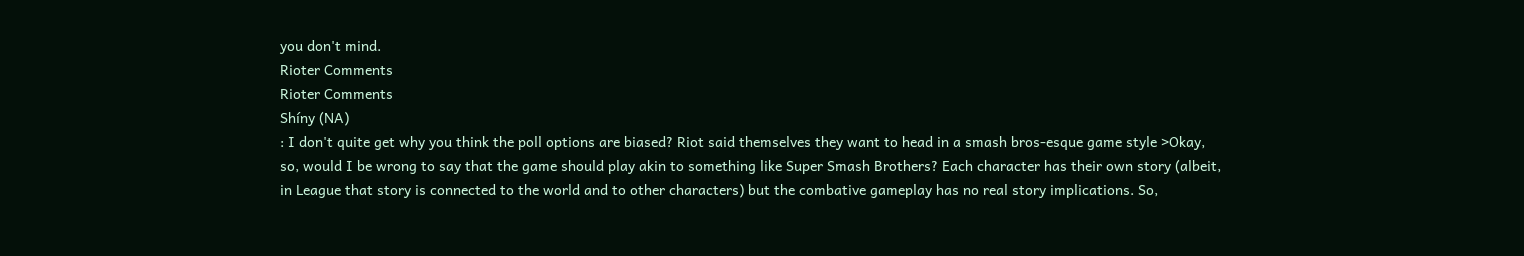you don't mind.
Rioter Comments
Rioter Comments
Shíny (NA)
: I don't quite get why you think the poll options are biased? Riot said themselves they want to head in a smash bros-esque game style >Okay, so, would I be wrong to say that the game should play akin to something like Super Smash Brothers? Each character has their own story (albeit, in League that story is connected to the world and to other characters) but the combative gameplay has no real story implications. So,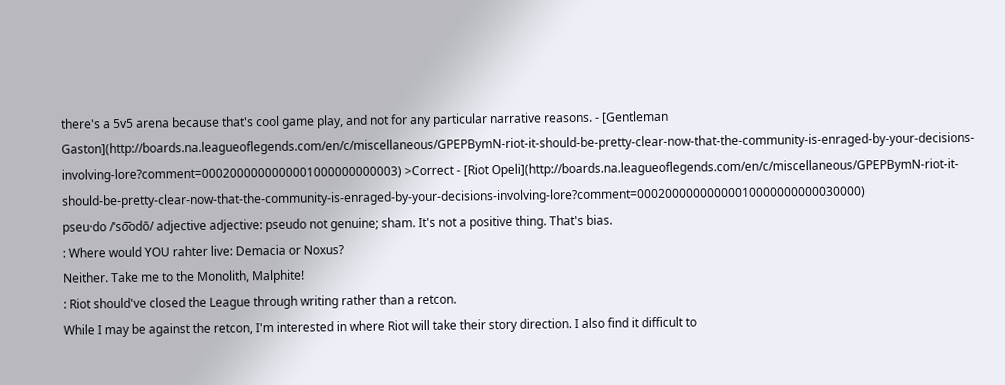there's a 5v5 arena because that's cool game play, and not for any particular narrative reasons. - [Gentleman Gaston](http://boards.na.leagueoflegends.com/en/c/miscellaneous/GPEPBymN-riot-it-should-be-pretty-clear-now-that-the-community-is-enraged-by-your-decisions-involving-lore?comment=0002000000000001000000000003) >Correct - [Riot Opeli](http://boards.na.leagueoflegends.com/en/c/miscellaneous/GPEPBymN-riot-it-should-be-pretty-clear-now-that-the-community-is-enraged-by-your-decisions-involving-lore?comment=00020000000000010000000000030000)
pseu·do /ˈso͞odō/ adjective adjective: pseudo not genuine; sham. It's not a positive thing. That's bias.
: Where would YOU rahter live: Demacia or Noxus?
Neither. Take me to the Monolith, Malphite!
: Riot should've closed the League through writing rather than a retcon.
While I may be against the retcon, I'm interested in where Riot will take their story direction. I also find it difficult to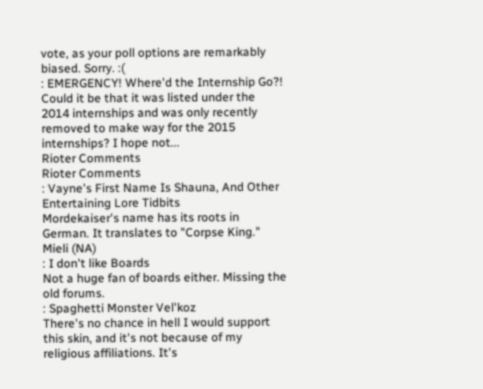vote, as your poll options are remarkably biased. Sorry. :(
: EMERGENCY! Where'd the Internship Go?!
Could it be that it was listed under the 2014 internships and was only recently removed to make way for the 2015 internships? I hope not...
Rioter Comments
Rioter Comments
: Vayne's First Name Is Shauna, And Other Entertaining Lore Tidbits
Mordekaiser's name has its roots in German. It translates to "Corpse King."
Mieli (NA)
: I don't like Boards
Not a huge fan of boards either. Missing the old forums.
: Spaghetti Monster Vel'koz
There's no chance in hell I would support this skin, and it's not because of my religious affiliations. It's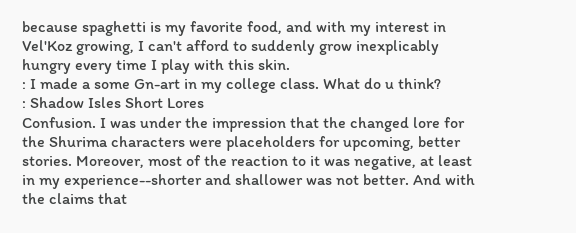because spaghetti is my favorite food, and with my interest in Vel'Koz growing, I can't afford to suddenly grow inexplicably hungry every time I play with this skin.
: I made a some Gn-art in my college class. What do u think?
: Shadow Isles Short Lores
Confusion. I was under the impression that the changed lore for the Shurima characters were placeholders for upcoming, better stories. Moreover, most of the reaction to it was negative, at least in my experience--shorter and shallower was not better. And with the claims that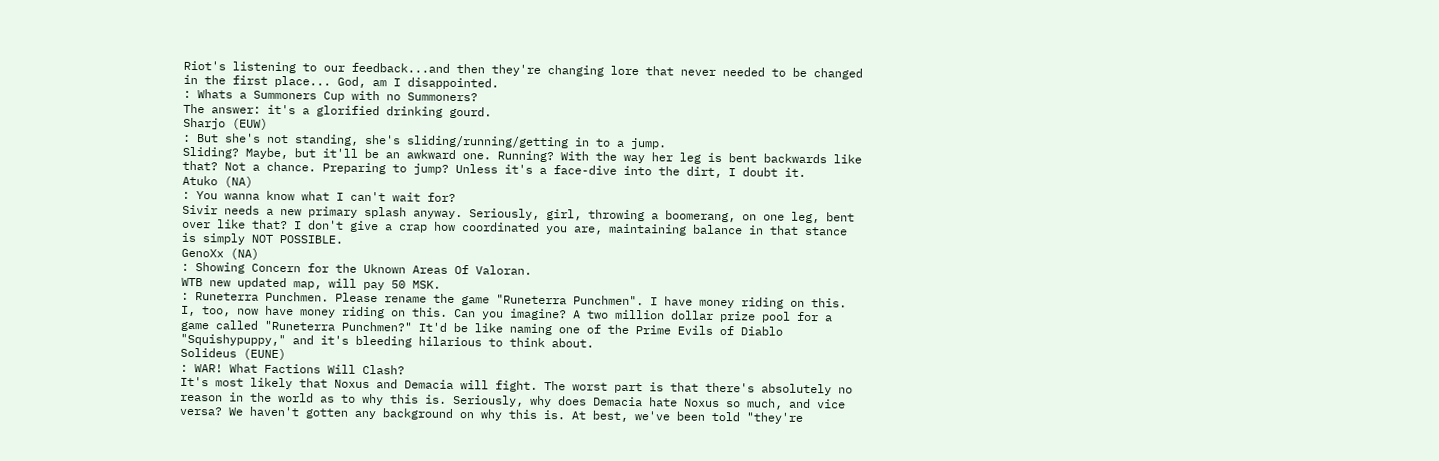Riot's listening to our feedback...and then they're changing lore that never needed to be changed in the first place... God, am I disappointed.
: Whats a Summoners Cup with no Summoners?
The answer: it's a glorified drinking gourd.
Sharjo (EUW)
: But she's not standing, she's sliding/running/getting in to a jump.
Sliding? Maybe, but it'll be an awkward one. Running? With the way her leg is bent backwards like that? Not a chance. Preparing to jump? Unless it's a face-dive into the dirt, I doubt it.
Atuko (NA)
: You wanna know what I can't wait for?
Sivir needs a new primary splash anyway. Seriously, girl, throwing a boomerang, on one leg, bent over like that? I don't give a crap how coordinated you are, maintaining balance in that stance is simply NOT POSSIBLE.
GenoXx (NA)
: Showing Concern for the Uknown Areas Of Valoran.
WTB new updated map, will pay 50 MSK.
: Runeterra Punchmen. Please rename the game "Runeterra Punchmen". I have money riding on this.
I, too, now have money riding on this. Can you imagine? A two million dollar prize pool for a game called "Runeterra Punchmen?" It'd be like naming one of the Prime Evils of Diablo "Squishypuppy," and it's bleeding hilarious to think about.
Solideus (EUNE)
: WAR! What Factions Will Clash?
It's most likely that Noxus and Demacia will fight. The worst part is that there's absolutely no reason in the world as to why this is. Seriously, why does Demacia hate Noxus so much, and vice versa? We haven't gotten any background on why this is. At best, we've been told "they're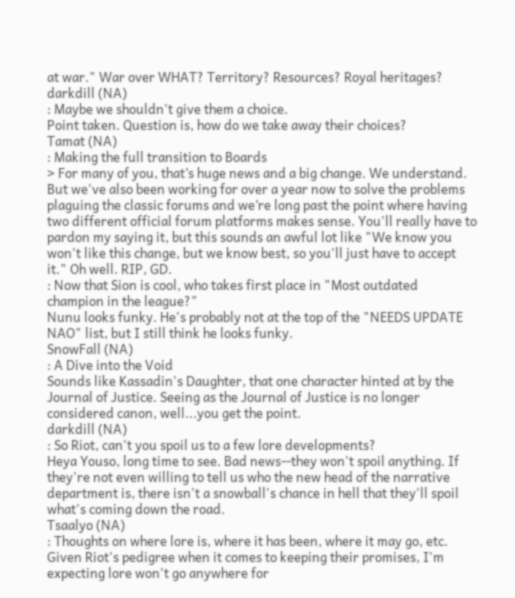at war." War over WHAT? Territory? Resources? Royal heritages?
darkdill (NA)
: Maybe we shouldn't give them a choice.
Point taken. Question is, how do we take away their choices?
Tamat (NA)
: Making the full transition to Boards
> For many of you, that’s huge news and a big change. We understand. But we've also been working for over a year now to solve the problems plaguing the classic forums and we’re long past the point where having two different official forum platforms makes sense. You'll really have to pardon my saying it, but this sounds an awful lot like "We know you won't like this change, but we know best, so you'll just have to accept it." Oh well. RIP, GD.
: Now that Sion is cool, who takes first place in "Most outdated champion in the league?"
Nunu looks funky. He's probably not at the top of the "NEEDS UPDATE NAO" list, but I still think he looks funky.
SnowFall (NA)
: A Dive into the Void
Sounds like Kassadin's Daughter, that one character hinted at by the Journal of Justice. Seeing as the Journal of Justice is no longer considered canon, well...you get the point.
darkdill (NA)
: So Riot, can't you spoil us to a few lore developments?
Heya Youso, long time to see. Bad news--they won't spoil anything. If they're not even willing to tell us who the new head of the narrative department is, there isn't a snowball's chance in hell that they'll spoil what's coming down the road.
Tsaalyo (NA)
: Thoughts on where lore is, where it has been, where it may go, etc.
Given Riot's pedigree when it comes to keeping their promises, I'm expecting lore won't go anywhere for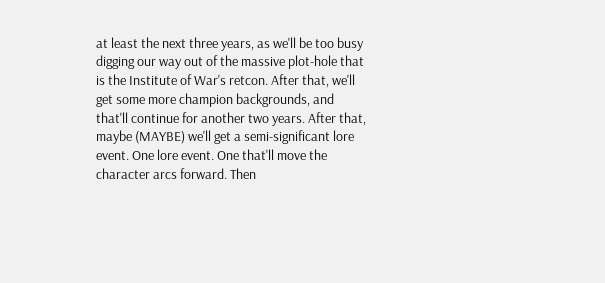at least the next three years, as we'll be too busy digging our way out of the massive plot-hole that is the Institute of War's retcon. After that, we'll get some more champion backgrounds, and that'll continue for another two years. After that, maybe (MAYBE) we'll get a semi-significant lore event. One lore event. One that'll move the character arcs forward. Then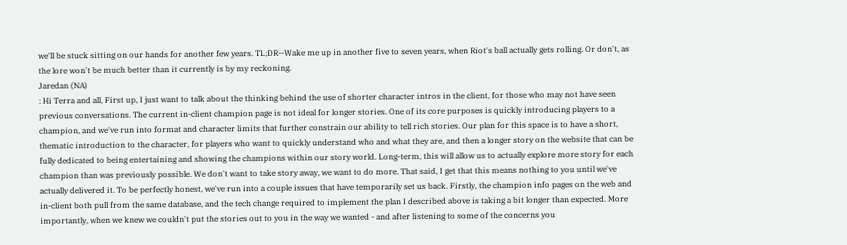we'll be stuck sitting on our hands for another few years. TL;DR--Wake me up in another five to seven years, when Riot's ball actually gets rolling. Or don't, as the lore won't be much better than it currently is by my reckoning.
Jaredan (NA)
: Hi Terra and all, First up, I just want to talk about the thinking behind the use of shorter character intros in the client, for those who may not have seen previous conversations. The current in-client champion page is not ideal for longer stories. One of its core purposes is quickly introducing players to a champion, and we've run into format and character limits that further constrain our ability to tell rich stories. Our plan for this space is to have a short, thematic introduction to the character, for players who want to quickly understand who and what they are, and then a longer story on the website that can be fully dedicated to being entertaining and showing the champions within our story world. Long-term, this will allow us to actually explore more story for each champion than was previously possible. We don't want to take story away, we want to do more. That said, I get that this means nothing to you until we've actually delivered it. To be perfectly honest, we've run into a couple issues that have temporarily set us back. Firstly, the champion info pages on the web and in-client both pull from the same database, and the tech change required to implement the plan I described above is taking a bit longer than expected. More importantly, when we knew we couldn't put the stories out to you in the way we wanted - and after listening to some of the concerns you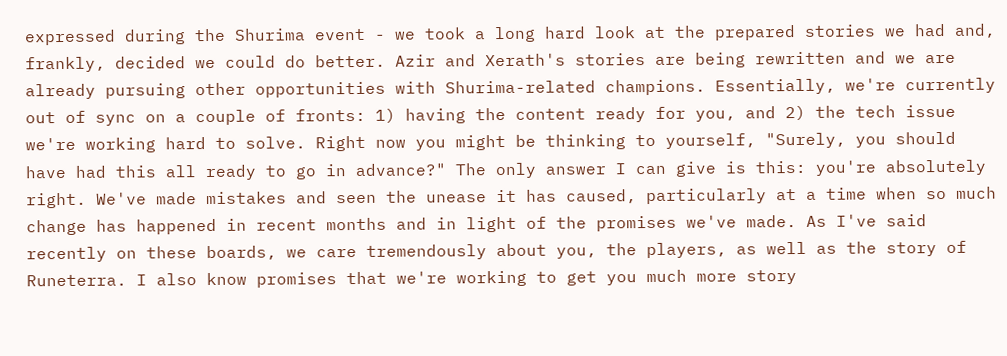expressed during the Shurima event - we took a long hard look at the prepared stories we had and, frankly, decided we could do better. Azir and Xerath's stories are being rewritten and we are already pursuing other opportunities with Shurima-related champions. Essentially, we're currently out of sync on a couple of fronts: 1) having the content ready for you, and 2) the tech issue we're working hard to solve. Right now you might be thinking to yourself, "Surely, you should have had this all ready to go in advance?" The only answer I can give is this: you're absolutely right. We've made mistakes and seen the unease it has caused, particularly at a time when so much change has happened in recent months and in light of the promises we've made. As I've said recently on these boards, we care tremendously about you, the players, as well as the story of Runeterra. I also know promises that we're working to get you much more story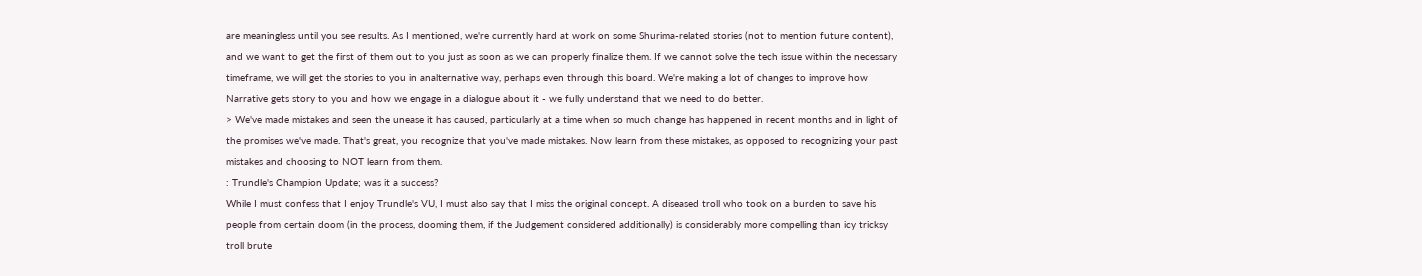are meaningless until you see results. As I mentioned, we're currently hard at work on some Shurima-related stories (not to mention future content), and we want to get the first of them out to you just as soon as we can properly finalize them. If we cannot solve the tech issue within the necessary timeframe, we will get the stories to you in analternative way, perhaps even through this board. We're making a lot of changes to improve how Narrative gets story to you and how we engage in a dialogue about it - we fully understand that we need to do better.
> We've made mistakes and seen the unease it has caused, particularly at a time when so much change has happened in recent months and in light of the promises we've made. That's great, you recognize that you've made mistakes. Now learn from these mistakes, as opposed to recognizing your past mistakes and choosing to NOT learn from them.
: Trundle's Champion Update; was it a success?
While I must confess that I enjoy Trundle's VU, I must also say that I miss the original concept. A diseased troll who took on a burden to save his people from certain doom (in the process, dooming them, if the Judgement considered additionally) is considerably more compelling than icy tricksy troll brute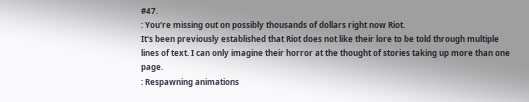#47.
: You're missing out on possibly thousands of dollars right now Riot.
It's been previously established that Riot does not like their lore to be told through multiple lines of text. I can only imagine their horror at the thought of stories taking up more than one page.
: Respawning animations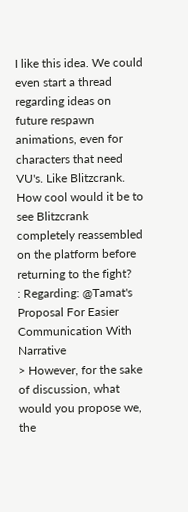I like this idea. We could even start a thread regarding ideas on future respawn animations, even for characters that need VU's. Like Blitzcrank. How cool would it be to see Blitzcrank completely reassembled on the platform before returning to the fight?
: Regarding: @Tamat's Proposal For Easier Communication With Narrative
> However, for the sake of discussion, what would you propose we, the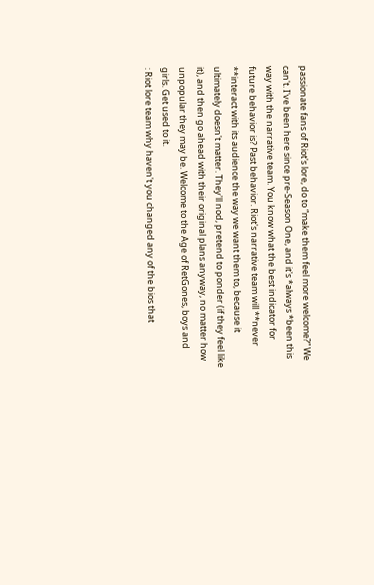passionate fans of Riot's lore, do to “make them feel more welcome?” We can't. I've been here since pre-Season One, and it's *always *been this way with the narrative team. You know what the best indicator for future behavior is? Past behavior. Riot's narrative team will **never **interact with its audience the way we want them to, because it ultimately doesn't matter. They'll nod, pretend to ponder (if they feel like it), and then go ahead with their original plans anyway, no matter how unpopular they may be. Welcome to the Age of RetGones, boys and girls. Get used to it.
: Riot lore team why haven't you changed any of the bios that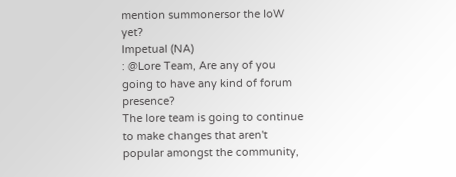mention summonersor the IoW yet?
Impetual (NA)
: @Lore Team, Are any of you going to have any kind of forum presence?
The lore team is going to continue to make changes that aren't popular amongst the community,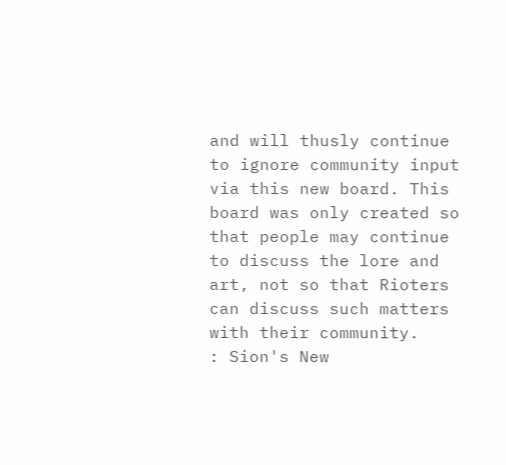and will thusly continue to ignore community input via this new board. This board was only created so that people may continue to discuss the lore and art, not so that Rioters can discuss such matters with their community.
: Sion's New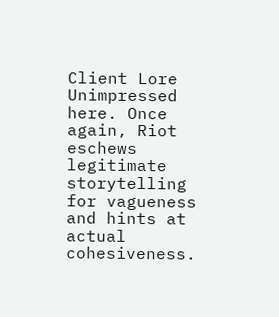Client Lore
Unimpressed here. Once again, Riot eschews legitimate storytelling for vagueness and hints at actual cohesiveness.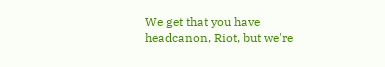We get that you have headcanon, Riot, but we're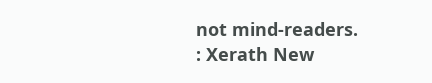not mind-readers.
: Xerath New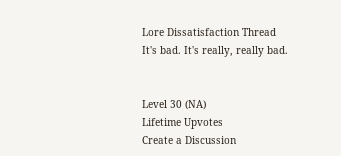Lore Dissatisfaction Thread
It's bad. It's really, really bad.


Level 30 (NA)
Lifetime Upvotes
Create a Discussion